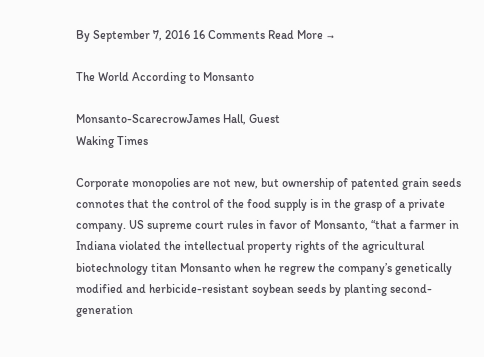By September 7, 2016 16 Comments Read More →

The World According to Monsanto

Monsanto-ScarecrowJames Hall, Guest
Waking Times

Corporate monopolies are not new, but ownership of patented grain seeds connotes that the control of the food supply is in the grasp of a private company. US supreme court rules in favor of Monsanto, “that a farmer in Indiana violated the intellectual property rights of the agricultural biotechnology titan Monsanto when he regrew the company’s genetically modified and herbicide-resistant soybean seeds by planting second-generation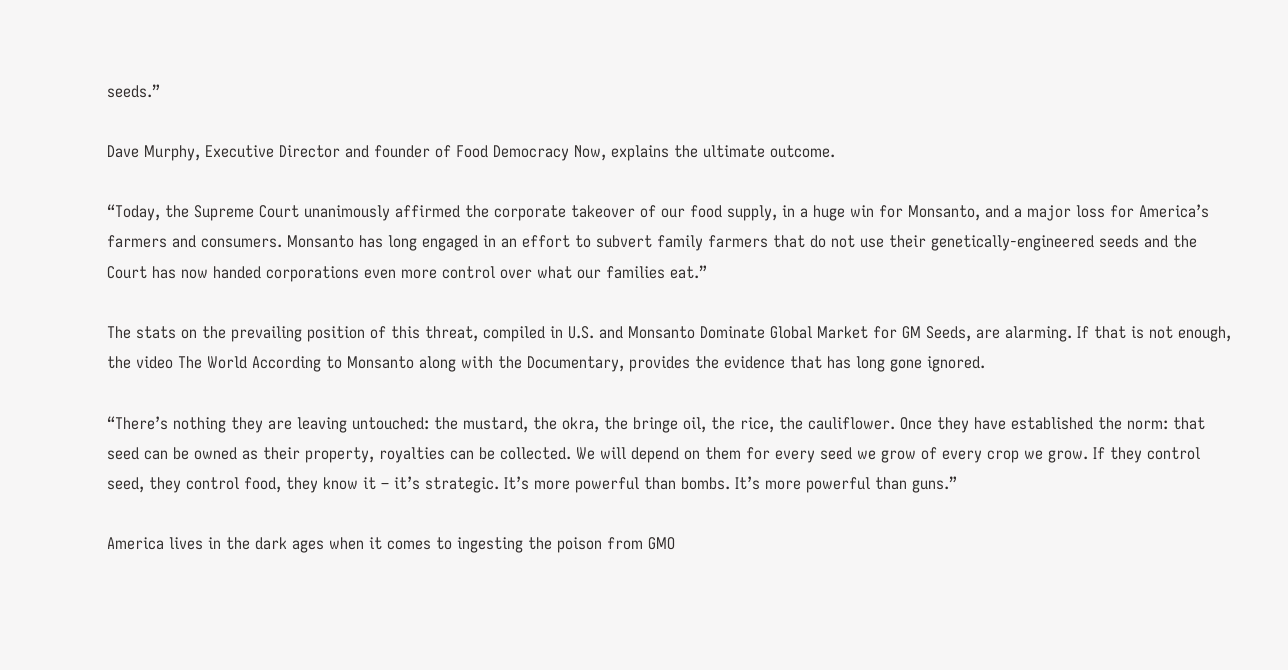seeds.”

Dave Murphy, Executive Director and founder of Food Democracy Now, explains the ultimate outcome.

“Today, the Supreme Court unanimously affirmed the corporate takeover of our food supply, in a huge win for Monsanto, and a major loss for America’s farmers and consumers. Monsanto has long engaged in an effort to subvert family farmers that do not use their genetically-engineered seeds and the Court has now handed corporations even more control over what our families eat.”

The stats on the prevailing position of this threat, compiled in U.S. and Monsanto Dominate Global Market for GM Seeds, are alarming. If that is not enough, the video The World According to Monsanto along with the Documentary, provides the evidence that has long gone ignored.

“There’s nothing they are leaving untouched: the mustard, the okra, the bringe oil, the rice, the cauliflower. Once they have established the norm: that seed can be owned as their property, royalties can be collected. We will depend on them for every seed we grow of every crop we grow. If they control seed, they control food, they know it – it’s strategic. It’s more powerful than bombs. It’s more powerful than guns.”

America lives in the dark ages when it comes to ingesting the poison from GMO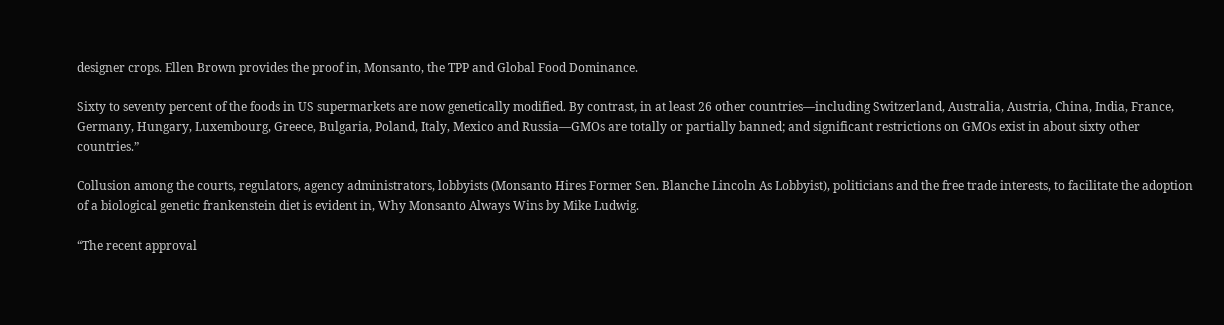designer crops. Ellen Brown provides the proof in, Monsanto, the TPP and Global Food Dominance.

Sixty to seventy percent of the foods in US supermarkets are now genetically modified. By contrast, in at least 26 other countries—including Switzerland, Australia, Austria, China, India, France, Germany, Hungary, Luxembourg, Greece, Bulgaria, Poland, Italy, Mexico and Russia—GMOs are totally or partially banned; and significant restrictions on GMOs exist in about sixty other countries.”

Collusion among the courts, regulators, agency administrators, lobbyists (Monsanto Hires Former Sen. Blanche Lincoln As Lobbyist), politicians and the free trade interests, to facilitate the adoption of a biological genetic frankenstein diet is evident in, Why Monsanto Always Wins by Mike Ludwig.

“The recent approval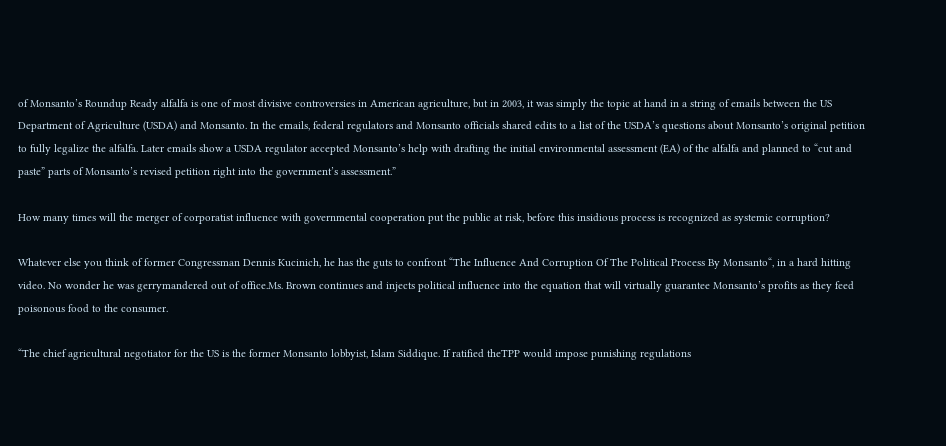of Monsanto’s Roundup Ready alfalfa is one of most divisive controversies in American agriculture, but in 2003, it was simply the topic at hand in a string of emails between the US Department of Agriculture (USDA) and Monsanto. In the emails, federal regulators and Monsanto officials shared edits to a list of the USDA’s questions about Monsanto’s original petition to fully legalize the alfalfa. Later emails show a USDA regulator accepted Monsanto’s help with drafting the initial environmental assessment (EA) of the alfalfa and planned to “cut and paste” parts of Monsanto’s revised petition right into the government’s assessment.”

How many times will the merger of corporatist influence with governmental cooperation put the public at risk, before this insidious process is recognized as systemic corruption?

Whatever else you think of former Congressman Dennis Kucinich, he has the guts to confront “The Influence And Corruption Of The Political Process By Monsanto“, in a hard hitting video. No wonder he was gerrymandered out of office.Ms. Brown continues and injects political influence into the equation that will virtually guarantee Monsanto’s profits as they feed poisonous food to the consumer.

“The chief agricultural negotiator for the US is the former Monsanto lobbyist, Islam Siddique. If ratified theTPP would impose punishing regulations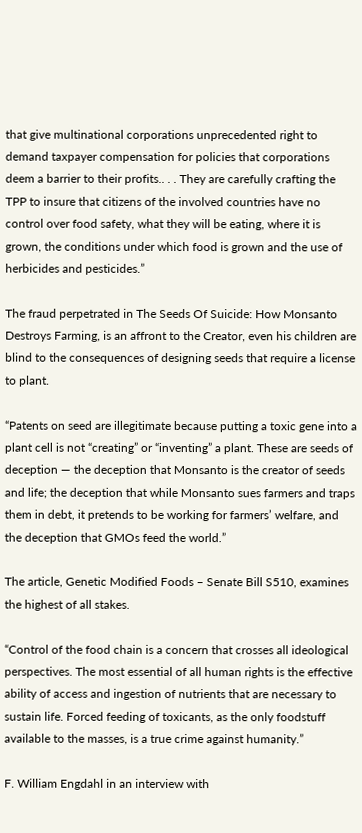that give multinational corporations unprecedented right to demand taxpayer compensation for policies that corporations deem a barrier to their profits.. . . They are carefully crafting the TPP to insure that citizens of the involved countries have no control over food safety, what they will be eating, where it is grown, the conditions under which food is grown and the use of herbicides and pesticides.”

The fraud perpetrated in The Seeds Of Suicide: How Monsanto Destroys Farming, is an affront to the Creator, even his children are blind to the consequences of designing seeds that require a license to plant.

“Patents on seed are illegitimate because putting a toxic gene into a plant cell is not “creating” or “inventing” a plant. These are seeds of deception — the deception that Monsanto is the creator of seeds and life; the deception that while Monsanto sues farmers and traps them in debt, it pretends to be working for farmers’ welfare, and the deception that GMOs feed the world.”

The article, Genetic Modified Foods – Senate Bill S510, examines the highest of all stakes.

“Control of the food chain is a concern that crosses all ideological perspectives. The most essential of all human rights is the effective ability of access and ingestion of nutrients that are necessary to sustain life. Forced feeding of toxicants, as the only foodstuff available to the masses, is a true crime against humanity.”

F. William Engdahl in an interview with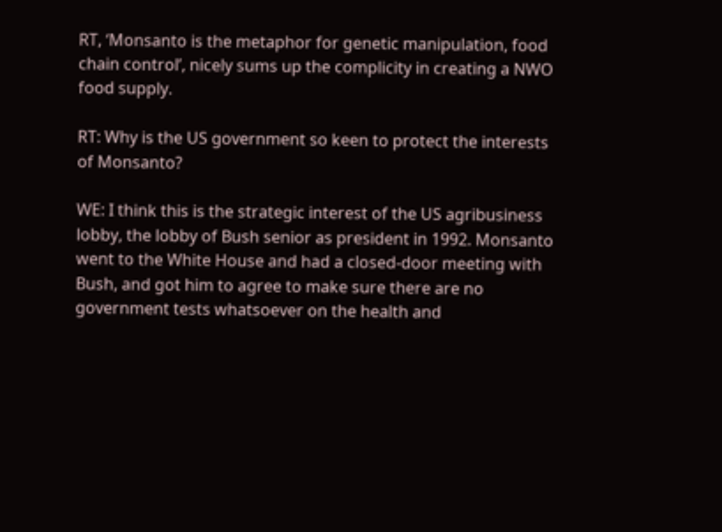RT, ‘Monsanto is the metaphor for genetic manipulation, food chain control’, nicely sums up the complicity in creating a NWO food supply.

RT: Why is the US government so keen to protect the interests of Monsanto?

WE: I think this is the strategic interest of the US agribusiness lobby, the lobby of Bush senior as president in 1992. Monsanto went to the White House and had a closed-door meeting with Bush, and got him to agree to make sure there are no government tests whatsoever on the health and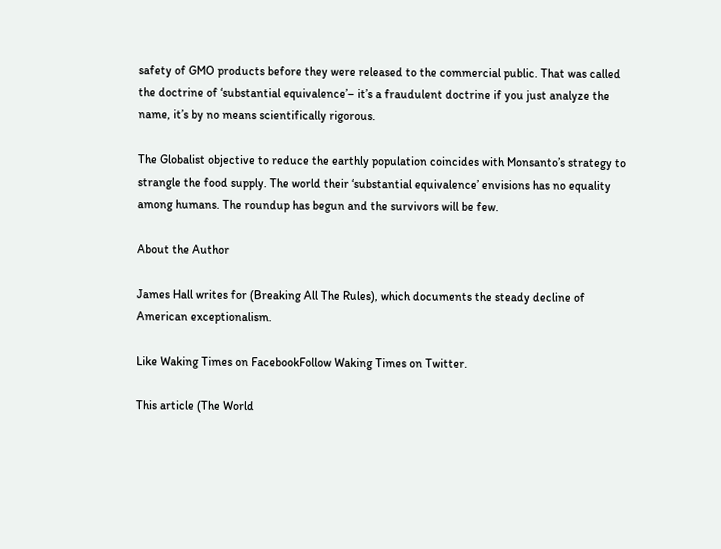safety of GMO products before they were released to the commercial public. That was called the doctrine of ‘substantial equivalence’– it’s a fraudulent doctrine if you just analyze the name, it’s by no means scientifically rigorous.

The Globalist objective to reduce the earthly population coincides with Monsanto’s strategy to strangle the food supply. The world their ‘substantial equivalence’ envisions has no equality among humans. The roundup has begun and the survivors will be few.

About the Author

James Hall writes for (Breaking All The Rules), which documents the steady decline of American exceptionalism.

Like Waking Times on FacebookFollow Waking Times on Twitter.

This article (The World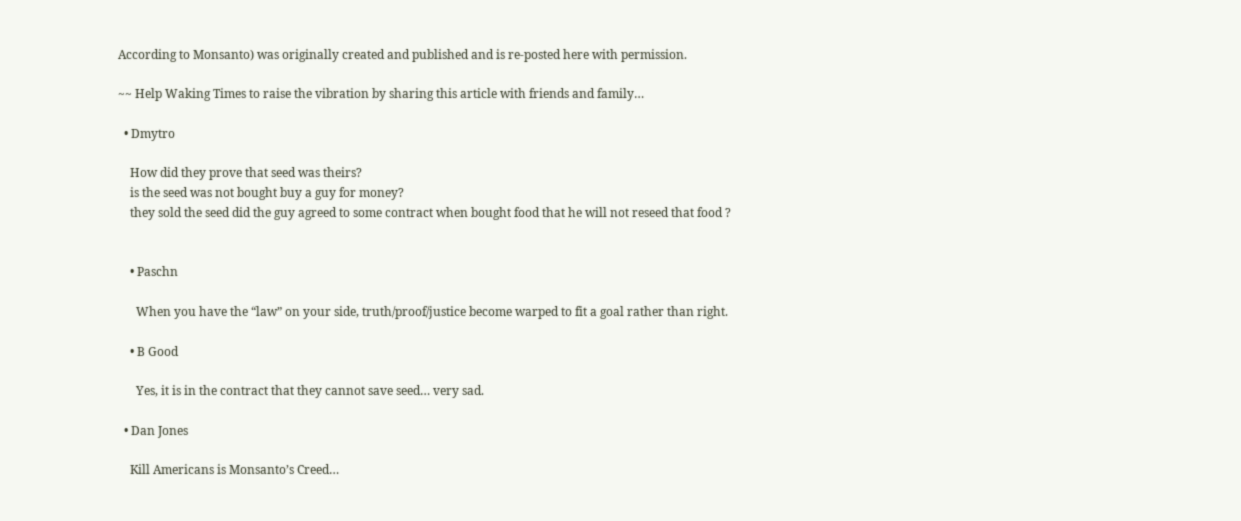According to Monsanto) was originally created and published and is re-posted here with permission.

~~ Help Waking Times to raise the vibration by sharing this article with friends and family…

  • Dmytro

    How did they prove that seed was theirs?
    is the seed was not bought buy a guy for money?
    they sold the seed did the guy agreed to some contract when bought food that he will not reseed that food ?


    • Paschn

      When you have the “law” on your side, truth/proof/justice become warped to fit a goal rather than right.

    • B Good

      Yes, it is in the contract that they cannot save seed… very sad.

  • Dan Jones

    Kill Americans is Monsanto’s Creed…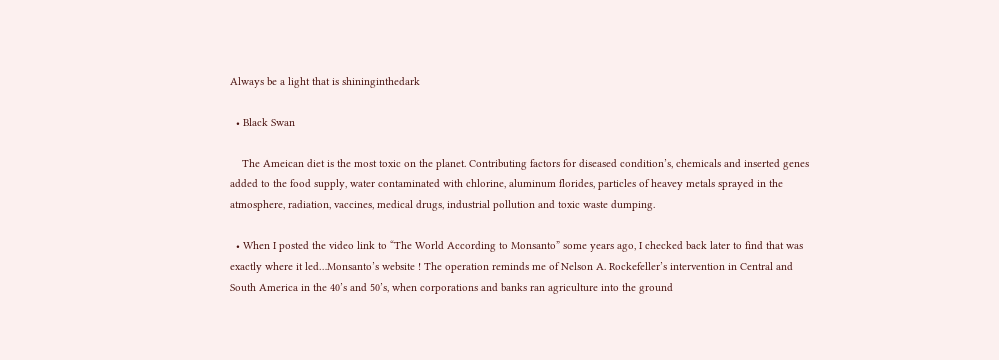Always be a light that is shininginthedark

  • Black Swan

    The Ameican diet is the most toxic on the planet. Contributing factors for diseased condition’s, chemicals and inserted genes added to the food supply, water contaminated with chlorine, aluminum florides, particles of heavey metals sprayed in the atmosphere, radiation, vaccines, medical drugs, industrial pollution and toxic waste dumping.

  • When I posted the video link to “The World According to Monsanto” some years ago, I checked back later to find that was exactly where it led…Monsanto’s website ! The operation reminds me of Nelson A. Rockefeller’s intervention in Central and South America in the 40’s and 50’s, when corporations and banks ran agriculture into the ground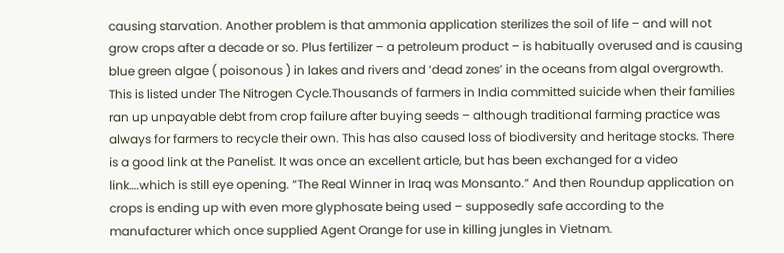causing starvation. Another problem is that ammonia application sterilizes the soil of life – and will not grow crops after a decade or so. Plus fertilizer – a petroleum product – is habitually overused and is causing blue green algae ( poisonous ) in lakes and rivers and ‘dead zones’ in the oceans from algal overgrowth. This is listed under The Nitrogen Cycle.Thousands of farmers in India committed suicide when their families ran up unpayable debt from crop failure after buying seeds – although traditional farming practice was always for farmers to recycle their own. This has also caused loss of biodiversity and heritage stocks. There is a good link at the Panelist. It was once an excellent article, but has been exchanged for a video link….which is still eye opening. “The Real Winner in Iraq was Monsanto.” And then Roundup application on crops is ending up with even more glyphosate being used – supposedly safe according to the manufacturer which once supplied Agent Orange for use in killing jungles in Vietnam.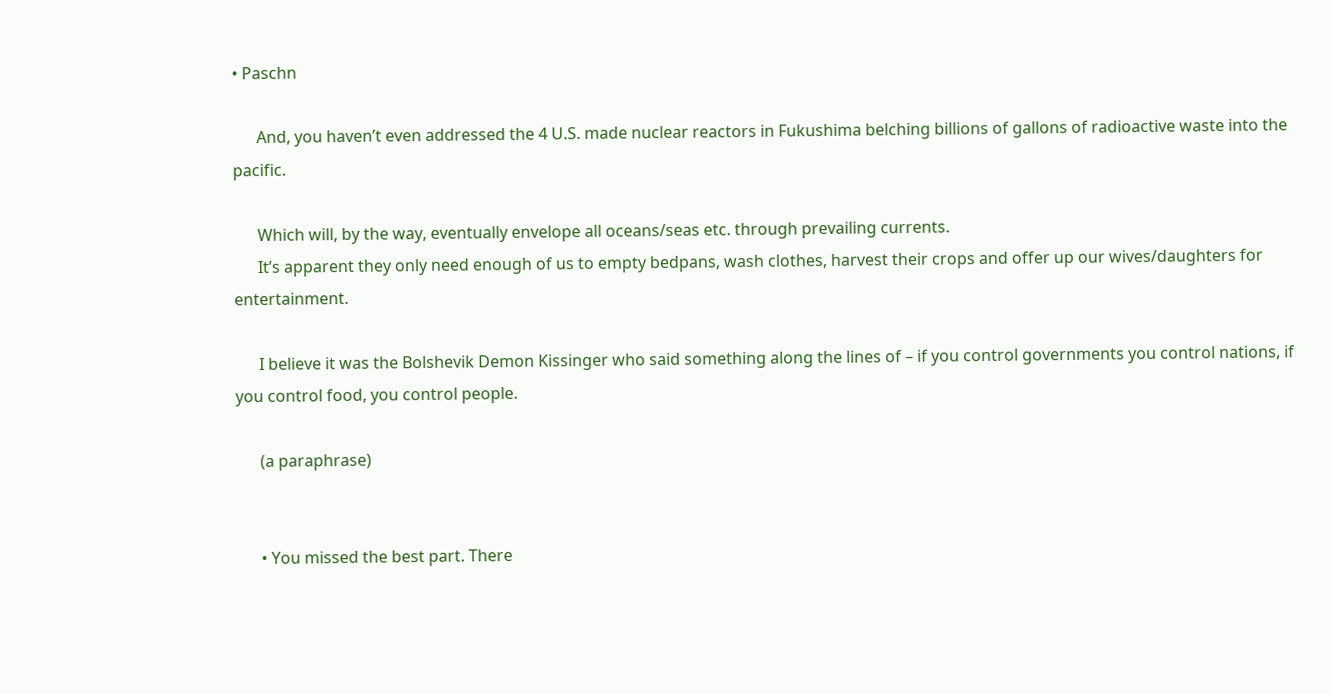• Paschn

      And, you haven’t even addressed the 4 U.S. made nuclear reactors in Fukushima belching billions of gallons of radioactive waste into the pacific.

      Which will, by the way, eventually envelope all oceans/seas etc. through prevailing currents.
      It’s apparent they only need enough of us to empty bedpans, wash clothes, harvest their crops and offer up our wives/daughters for entertainment.

      I believe it was the Bolshevik Demon Kissinger who said something along the lines of – if you control governments you control nations, if you control food, you control people.

      (a paraphrase)


      • You missed the best part. There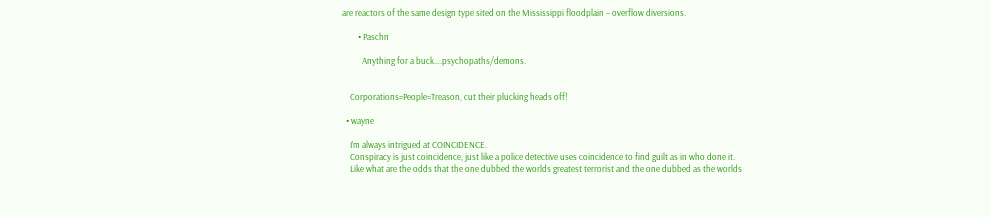are reactors of the same design type sited on the Mississippi floodplain – overflow diversions.

        • Paschn

          Anything for a buck….psychopaths/demons.


    Corporations=People=Treason, cut their plucking heads off!

  • wayne

    I’m always intrigued at COINCIDENCE.
    Conspiracy is just coincidence, just like a police detective uses coincidence to find guilt as in who done it.
    Like what are the odds that the one dubbed the worlds greatest terrorist and the one dubbed as the worlds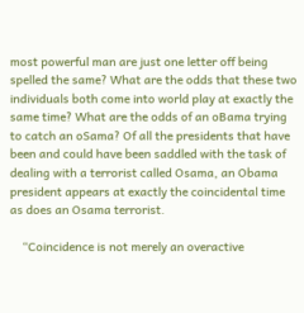most powerful man are just one letter off being spelled the same? What are the odds that these two individuals both come into world play at exactly the same time? What are the odds of an oBama trying to catch an oSama? Of all the presidents that have been and could have been saddled with the task of dealing with a terrorist called Osama, an Obama president appears at exactly the coincidental time as does an Osama terrorist.

    “Coincidence is not merely an overactive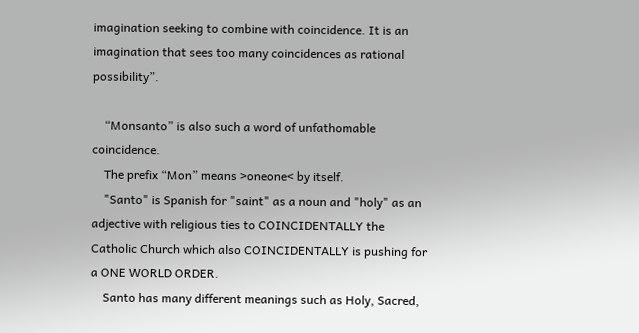imagination seeking to combine with coincidence. It is an imagination that sees too many coincidences as rational possibility”.

    “Monsanto” is also such a word of unfathomable coincidence.
    The prefix “Mon” means >oneone< by itself.
    "Santo" is Spanish for "saint" as a noun and "holy" as an adjective with religious ties to COINCIDENTALLY the Catholic Church which also COINCIDENTALLY is pushing for a ONE WORLD ORDER.
    Santo has many different meanings such as Holy, Sacred,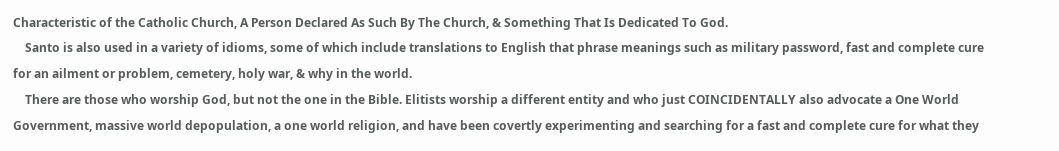Characteristic of the Catholic Church, A Person Declared As Such By The Church, & Something That Is Dedicated To God.
    Santo is also used in a variety of idioms, some of which include translations to English that phrase meanings such as military password, fast and complete cure for an ailment or problem, cemetery, holy war, & why in the world.
    There are those who worship God, but not the one in the Bible. Elitists worship a different entity and who just COINCIDENTALLY also advocate a One World Government, massive world depopulation, a one world religion, and have been covertly experimenting and searching for a fast and complete cure for what they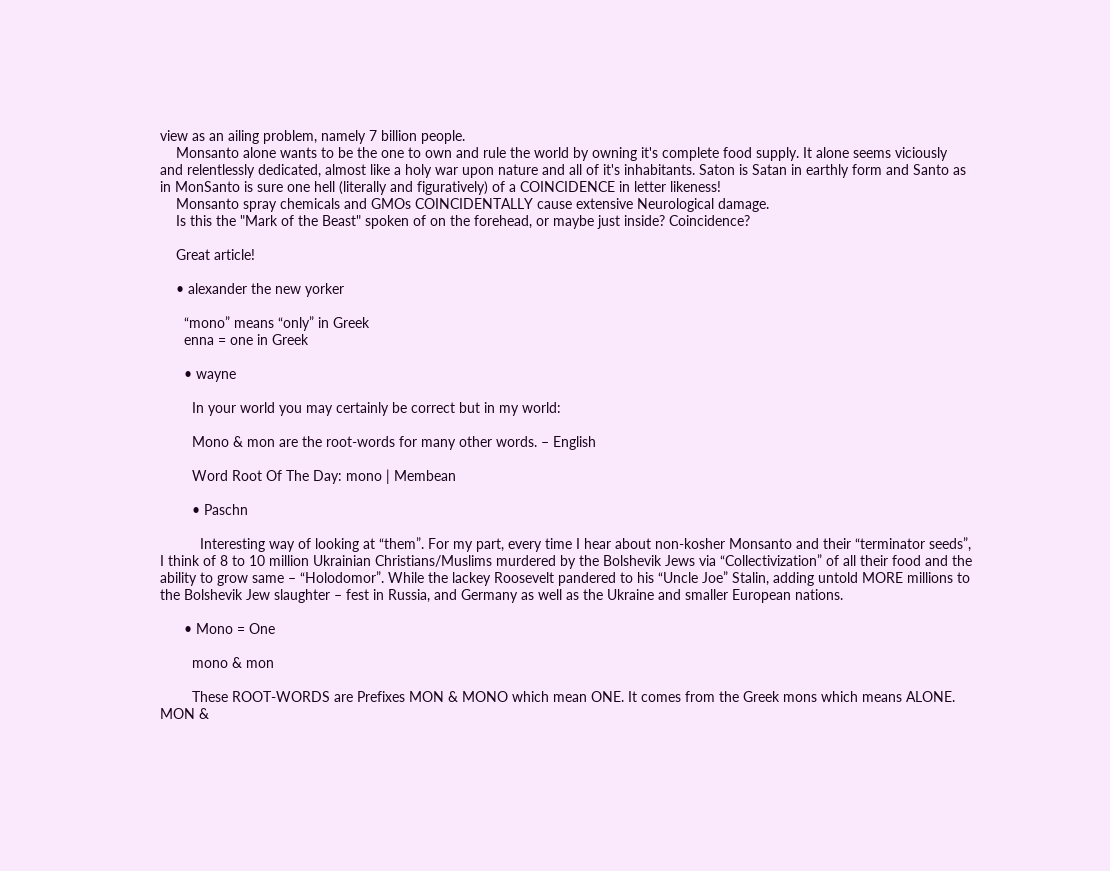view as an ailing problem, namely 7 billion people.
    Monsanto alone wants to be the one to own and rule the world by owning it's complete food supply. It alone seems viciously and relentlessly dedicated, almost like a holy war upon nature and all of it's inhabitants. Saton is Satan in earthly form and Santo as in MonSanto is sure one hell (literally and figuratively) of a COINCIDENCE in letter likeness!
    Monsanto spray chemicals and GMOs COINCIDENTALLY cause extensive Neurological damage.
    Is this the "Mark of the Beast" spoken of on the forehead, or maybe just inside? Coincidence?

    Great article!

    • alexander the new yorker

      “mono” means “only” in Greek
      enna = one in Greek

      • wayne

        In your world you may certainly be correct but in my world:

        Mono & mon are the root-words for many other words. – English

        Word Root Of The Day: mono | Membean

        • Paschn

          Interesting way of looking at “them”. For my part, every time I hear about non-kosher Monsanto and their “terminator seeds”, I think of 8 to 10 million Ukrainian Christians/Muslims murdered by the Bolshevik Jews via “Collectivization” of all their food and the ability to grow same – “Holodomor”. While the lackey Roosevelt pandered to his “Uncle Joe” Stalin, adding untold MORE millions to the Bolshevik Jew slaughter – fest in Russia, and Germany as well as the Ukraine and smaller European nations.

      • Mono = One

        mono & mon

        These ROOT-WORDS are Prefixes MON & MONO which mean ONE. It comes from the Greek mons which means ALONE. MON &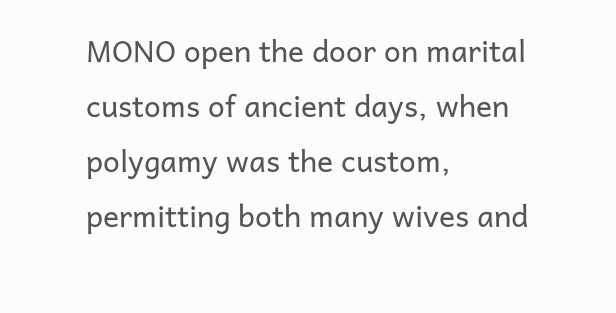MONO open the door on marital customs of ancient days, when polygamy was the custom, permitting both many wives and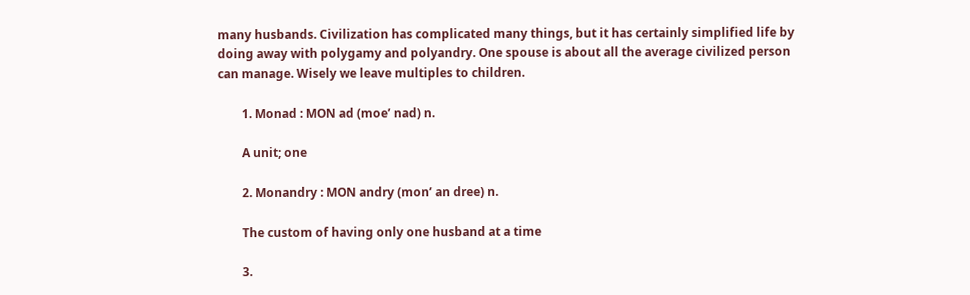many husbands. Civilization has complicated many things, but it has certainly simplified life by doing away with polygamy and polyandry. One spouse is about all the average civilized person can manage. Wisely we leave multiples to children.

        1. Monad : MON ad (moe’ nad) n.

        A unit; one

        2. Monandry : MON andry (mon’ an dree) n.

        The custom of having only one husband at a time

        3.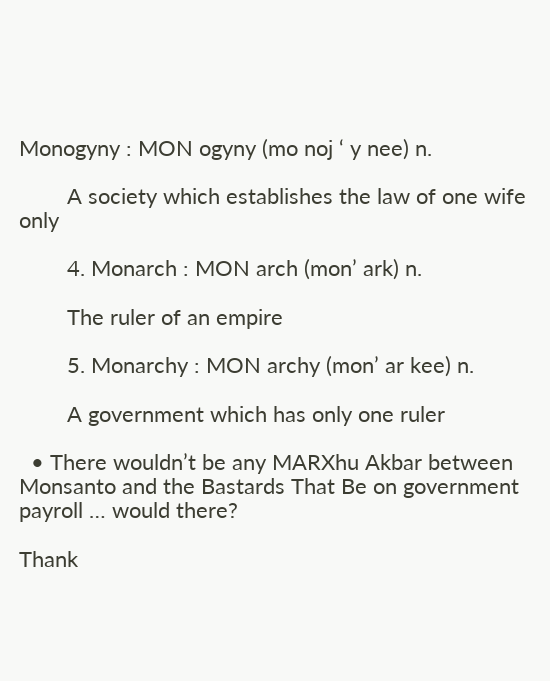Monogyny : MON ogyny (mo noj ‘ y nee) n.

        A society which establishes the law of one wife only

        4. Monarch : MON arch (mon’ ark) n.

        The ruler of an empire

        5. Monarchy : MON archy (mon’ ar kee) n.

        A government which has only one ruler

  • There wouldn’t be any MARXhu Akbar between Monsanto and the Bastards That Be on government payroll … would there?

Thank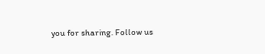you for sharing. Follow us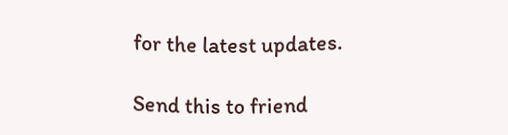for the latest updates.

Send this to friend